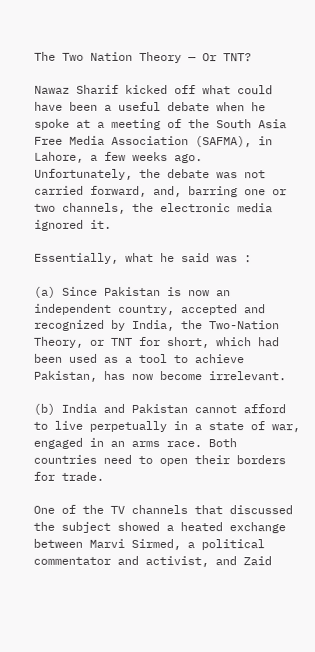The Two Nation Theory — Or TNT?

Nawaz Sharif kicked off what could have been a useful debate when he spoke at a meeting of the South Asia Free Media Association (SAFMA), in Lahore, a few weeks ago. Unfortunately, the debate was not carried forward, and, barring one or two channels, the electronic media ignored it.

Essentially, what he said was :

(a) Since Pakistan is now an independent country, accepted and recognized by India, the Two-Nation Theory, or TNT for short, which had been used as a tool to achieve Pakistan, has now become irrelevant.

(b) India and Pakistan cannot afford to live perpetually in a state of war, engaged in an arms race. Both countries need to open their borders for trade.

One of the TV channels that discussed the subject showed a heated exchange between Marvi Sirmed, a political commentator and activist, and Zaid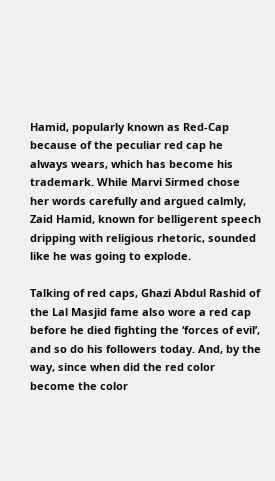Hamid, popularly known as Red-Cap because of the peculiar red cap he always wears, which has become his trademark. While Marvi Sirmed chose her words carefully and argued calmly, Zaid Hamid, known for belligerent speech dripping with religious rhetoric, sounded like he was going to explode.

Talking of red caps, Ghazi Abdul Rashid of the Lal Masjid fame also wore a red cap before he died fighting the ‘forces of evil’, and so do his followers today. And, by the way, since when did the red color become the color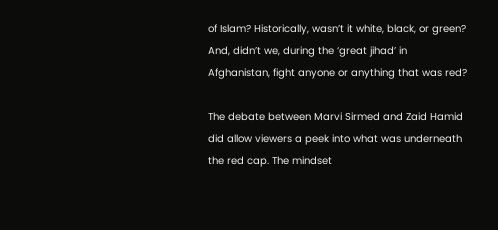of Islam? Historically, wasn’t it white, black, or green? And, didn’t we, during the ‘great jihad’ in Afghanistan, fight anyone or anything that was red?

The debate between Marvi Sirmed and Zaid Hamid did allow viewers a peek into what was underneath the red cap. The mindset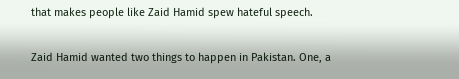that makes people like Zaid Hamid spew hateful speech.

Zaid Hamid wanted two things to happen in Pakistan. One, a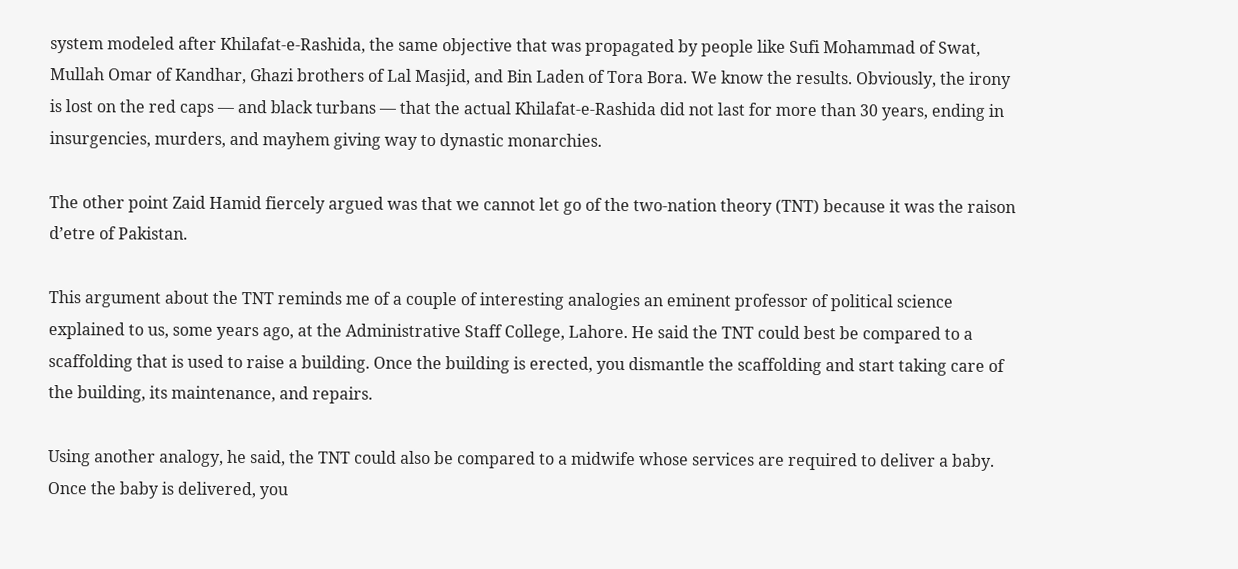system modeled after Khilafat-e-Rashida, the same objective that was propagated by people like Sufi Mohammad of Swat, Mullah Omar of Kandhar, Ghazi brothers of Lal Masjid, and Bin Laden of Tora Bora. We know the results. Obviously, the irony is lost on the red caps — and black turbans — that the actual Khilafat-e-Rashida did not last for more than 30 years, ending in insurgencies, murders, and mayhem giving way to dynastic monarchies.

The other point Zaid Hamid fiercely argued was that we cannot let go of the two-nation theory (TNT) because it was the raison d’etre of Pakistan.

This argument about the TNT reminds me of a couple of interesting analogies an eminent professor of political science explained to us, some years ago, at the Administrative Staff College, Lahore. He said the TNT could best be compared to a scaffolding that is used to raise a building. Once the building is erected, you dismantle the scaffolding and start taking care of the building, its maintenance, and repairs.

Using another analogy, he said, the TNT could also be compared to a midwife whose services are required to deliver a baby. Once the baby is delivered, you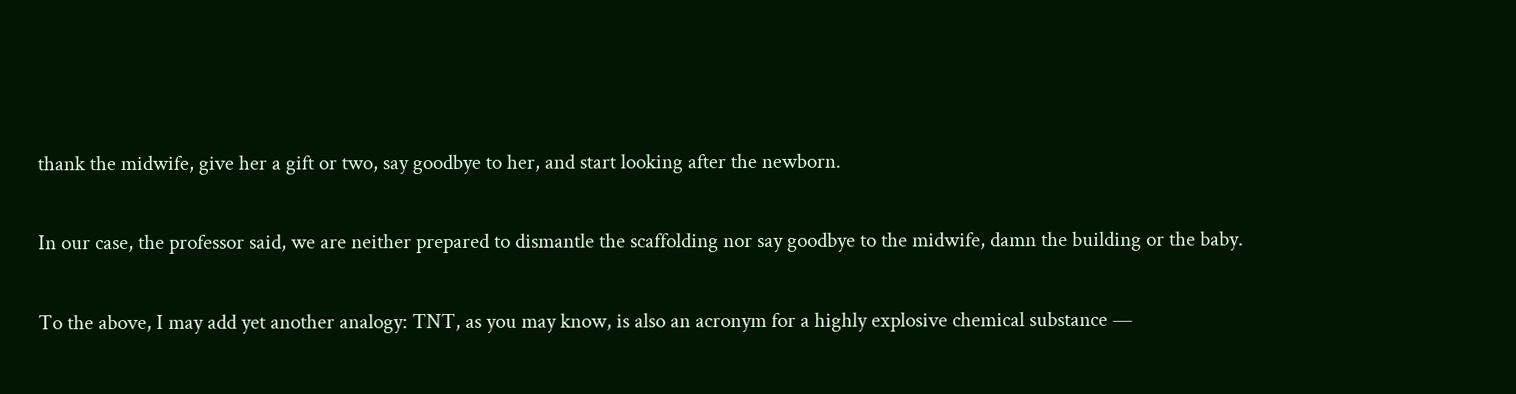thank the midwife, give her a gift or two, say goodbye to her, and start looking after the newborn.

In our case, the professor said, we are neither prepared to dismantle the scaffolding nor say goodbye to the midwife, damn the building or the baby.

To the above, I may add yet another analogy: TNT, as you may know, is also an acronym for a highly explosive chemical substance —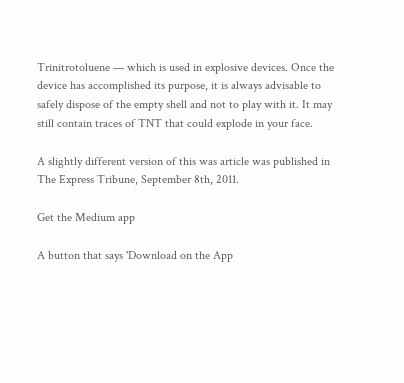Trinitrotoluene — which is used in explosive devices. Once the device has accomplished its purpose, it is always advisable to safely dispose of the empty shell and not to play with it. It may still contain traces of TNT that could explode in your face.

A slightly different version of this was article was published in The Express Tribune, September 8th, 2011.

Get the Medium app

A button that says 'Download on the App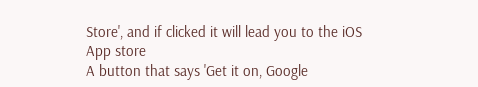Store', and if clicked it will lead you to the iOS App store
A button that says 'Get it on, Google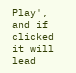Play', and if clicked it will lead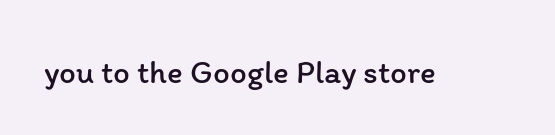you to the Google Play store